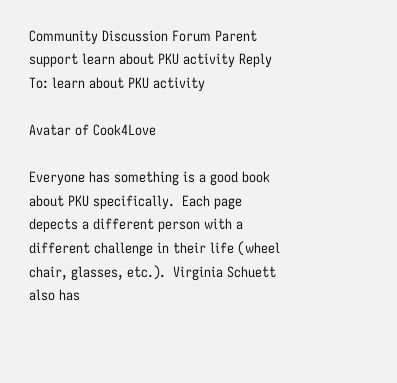Community Discussion Forum Parent support learn about PKU activity Reply To: learn about PKU activity

Avatar of Cook4Love

Everyone has something is a good book about PKU specifically.  Each page depects a different person with a different challenge in their life (wheel chair, glasses, etc.).  Virginia Schuett also has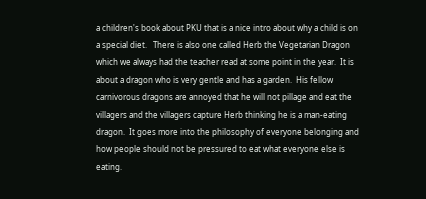a children's book about PKU that is a nice intro about why a child is on a special diet.   There is also one called Herb the Vegetarian Dragon which we always had the teacher read at some point in the year.  It is about a dragon who is very gentle and has a garden.  His fellow carnivorous dragons are annoyed that he will not pillage and eat the villagers and the villagers capture Herb thinking he is a man-eating dragon.  It goes more into the philosophy of everyone belonging and how people should not be pressured to eat what everyone else is eating.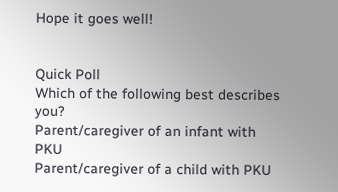Hope it goes well!


Quick Poll
Which of the following best describes you?
Parent/caregiver of an infant with PKU
Parent/caregiver of a child with PKU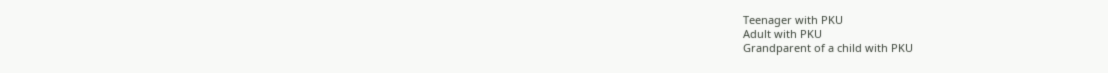Teenager with PKU
Adult with PKU
Grandparent of a child with PKU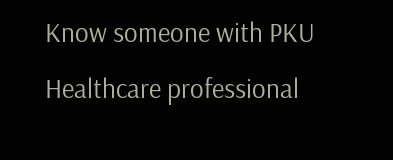Know someone with PKU
Healthcare professional